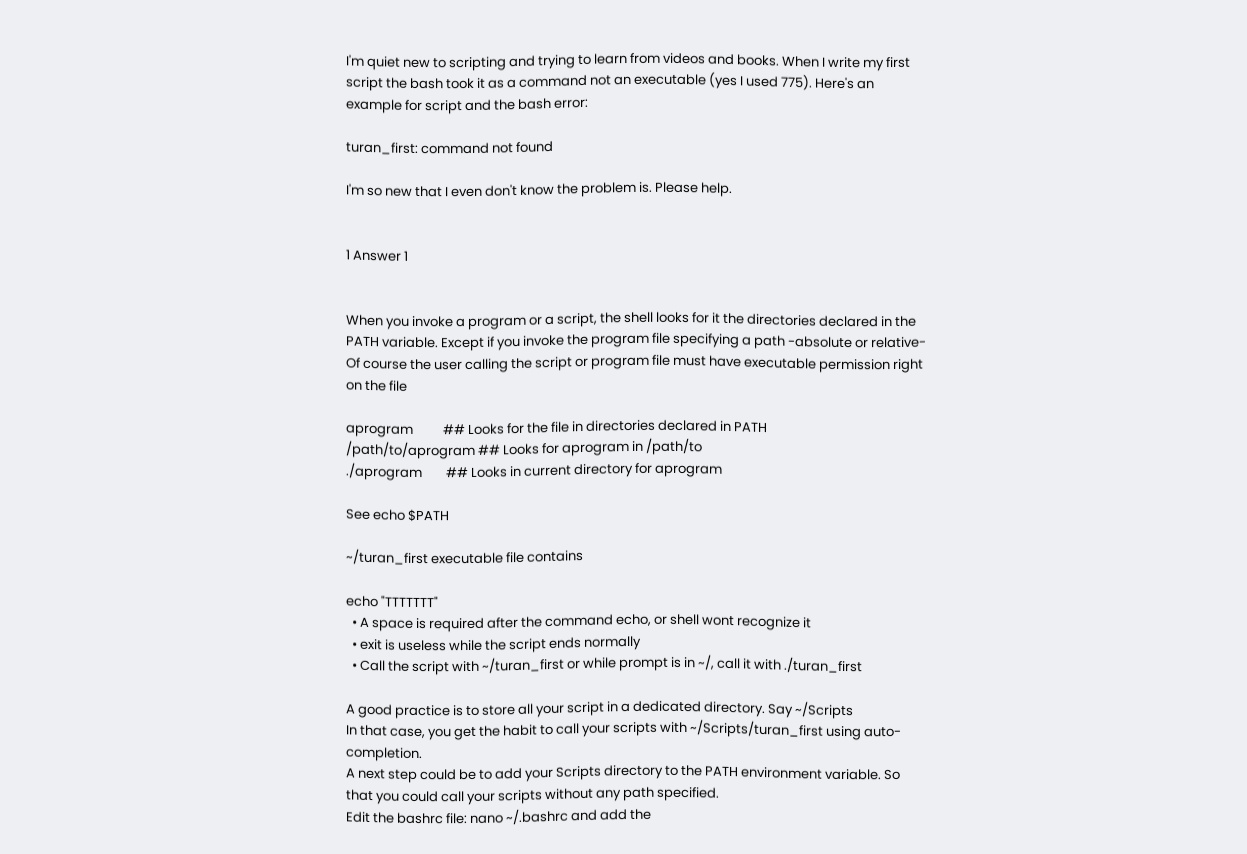I'm quiet new to scripting and trying to learn from videos and books. When I write my first script the bash took it as a command not an executable (yes I used 775). Here's an example for script and the bash error:

turan_first: command not found

I'm so new that I even don't know the problem is. Please help.


1 Answer 1


When you invoke a program or a script, the shell looks for it the directories declared in the PATH variable. Except if you invoke the program file specifying a path -absolute or relative-
Of course the user calling the script or program file must have executable permission right on the file

aprogram          ## Looks for the file in directories declared in PATH
/path/to/aprogram ## Looks for aprogram in /path/to
./aprogram        ## Looks in current directory for aprogram

See echo $PATH

~/turan_first executable file contains

echo "TTTTTTT"
  • A space is required after the command echo, or shell wont recognize it
  • exit is useless while the script ends normally
  • Call the script with ~/turan_first or while prompt is in ~/, call it with ./turan_first

A good practice is to store all your script in a dedicated directory. Say ~/Scripts
In that case, you get the habit to call your scripts with ~/Scripts/turan_first using auto-completion.
A next step could be to add your Scripts directory to the PATH environment variable. So that you could call your scripts without any path specified.
Edit the bashrc file: nano ~/.bashrc and add the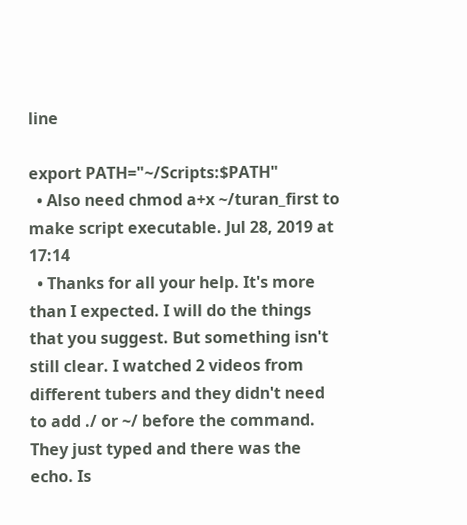line

export PATH="~/Scripts:$PATH"
  • Also need chmod a+x ~/turan_first to make script executable. Jul 28, 2019 at 17:14
  • Thanks for all your help. It's more than I expected. I will do the things that you suggest. But something isn't still clear. I watched 2 videos from different tubers and they didn't need to add ./ or ~/ before the command. They just typed and there was the echo. Is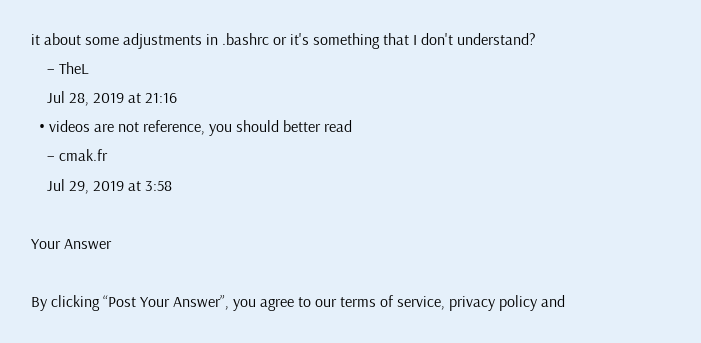it about some adjustments in .bashrc or it's something that I don't understand?
    – TheL
    Jul 28, 2019 at 21:16
  • videos are not reference, you should better read
    – cmak.fr
    Jul 29, 2019 at 3:58

Your Answer

By clicking “Post Your Answer”, you agree to our terms of service, privacy policy and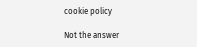cookie policy

Not the answer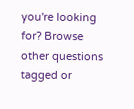you're looking for? Browse other questions tagged or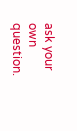ask your own question.